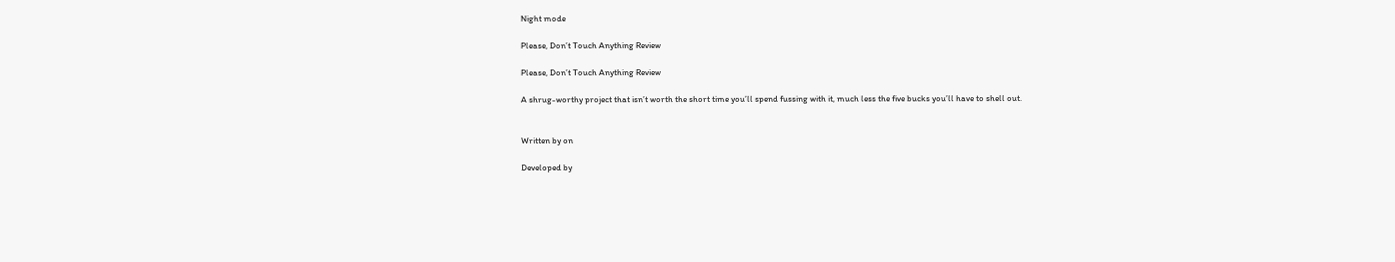Night mode

Please, Don’t Touch Anything Review

Please, Don’t Touch Anything Review

A shrug-worthy project that isn’t worth the short time you’ll spend fussing with it, much less the five bucks you’ll have to shell out.


Written by on

Developed by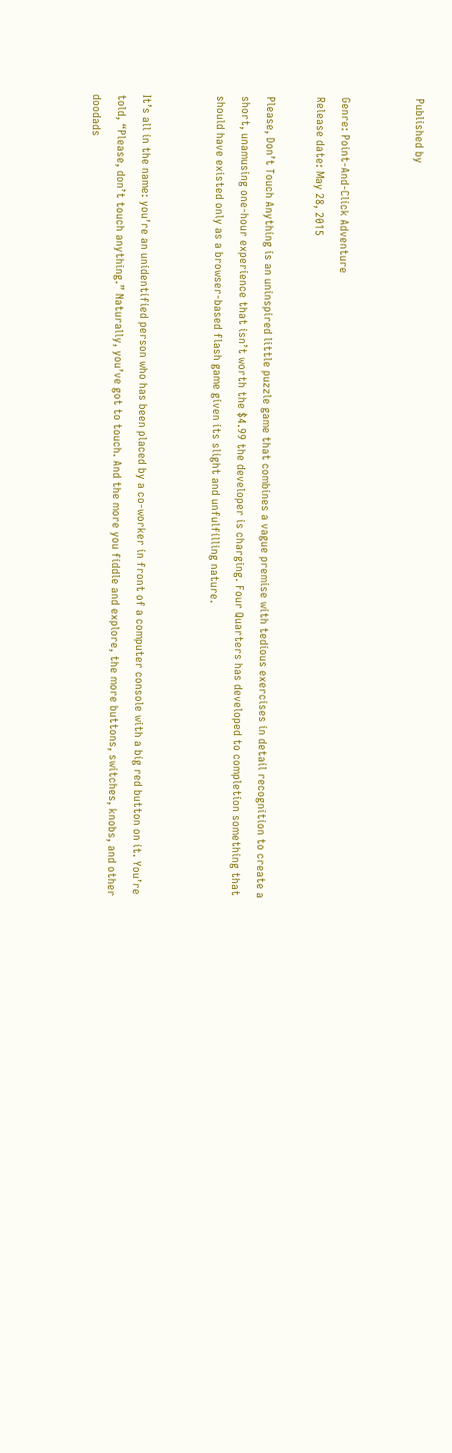Published by


Genre: Point-And-Click Adventure
Release date: May 28, 2015

Please, Don’t Touch Anything is an uninspired little puzzle game that combines a vague premise with tedious exercises in detail recognition to create a short, unamusing one-hour experience that isn’t worth the $4.99 the developer is charging. Four Quarters has developed to completion something that should have existed only as a browser-based flash game given its slight and unfulfilling nature.


It’s all in the name: you’re an unidentified person who has been placed by a co-worker in front of a computer console with a big red button on it. You’re told, “Please, don’t touch anything.” Naturally, you’ve got to touch. And the more you fiddle and explore, the more buttons, switches, knobs, and other doodads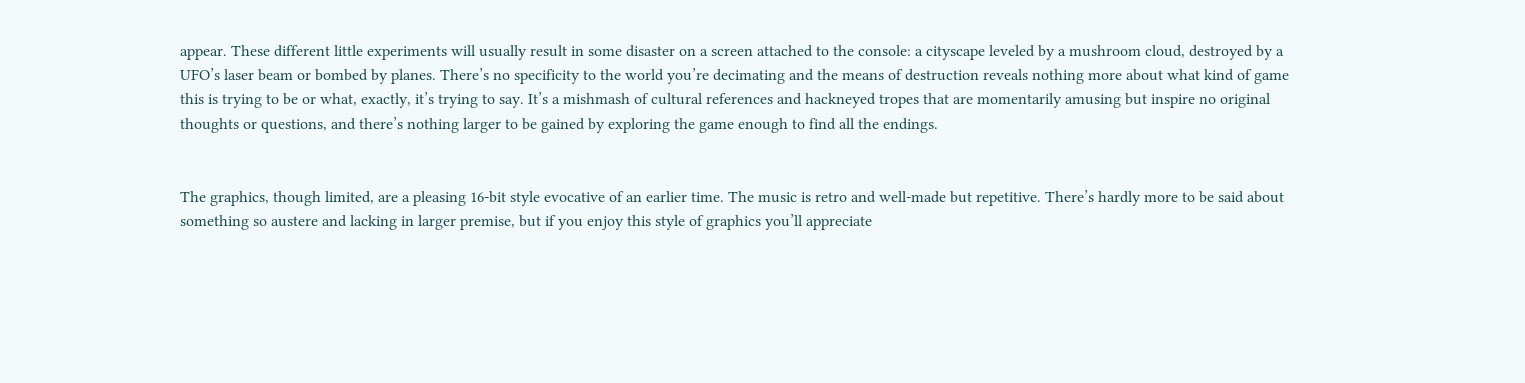appear. These different little experiments will usually result in some disaster on a screen attached to the console: a cityscape leveled by a mushroom cloud, destroyed by a UFO’s laser beam or bombed by planes. There’s no specificity to the world you’re decimating and the means of destruction reveals nothing more about what kind of game this is trying to be or what, exactly, it’s trying to say. It’s a mishmash of cultural references and hackneyed tropes that are momentarily amusing but inspire no original thoughts or questions, and there’s nothing larger to be gained by exploring the game enough to find all the endings.


The graphics, though limited, are a pleasing 16-bit style evocative of an earlier time. The music is retro and well-made but repetitive. There’s hardly more to be said about something so austere and lacking in larger premise, but if you enjoy this style of graphics you’ll appreciate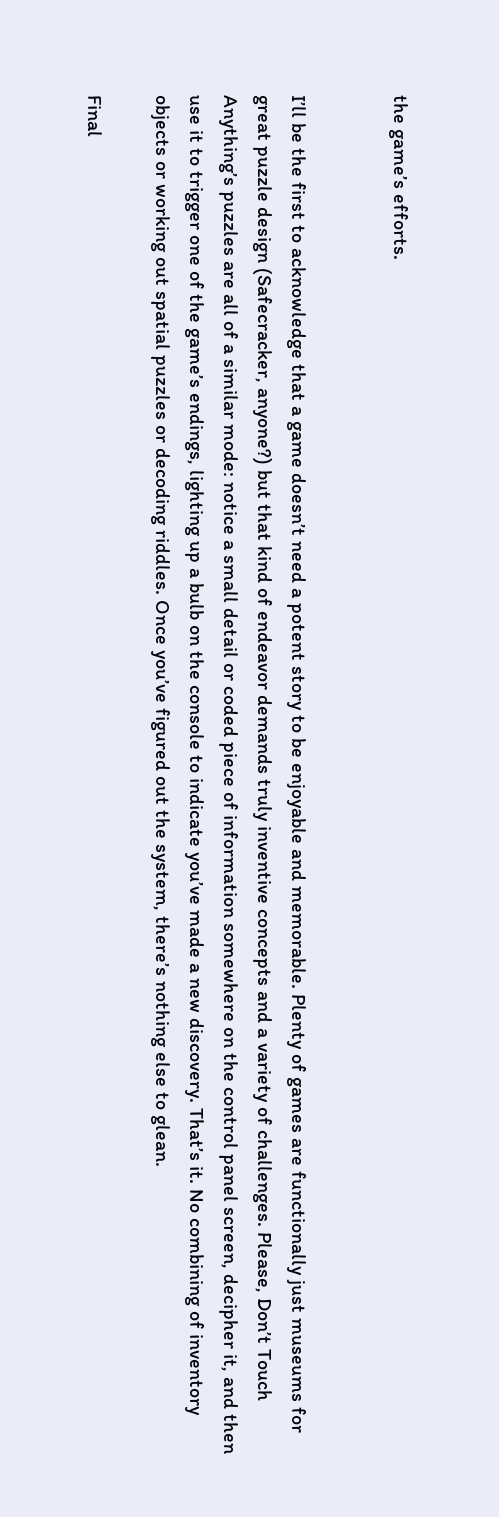the game’s efforts.


I’ll be the first to acknowledge that a game doesn’t need a potent story to be enjoyable and memorable. Plenty of games are functionally just museums for great puzzle design (Safecracker, anyone?) but that kind of endeavor demands truly inventive concepts and a variety of challenges. Please, Don’t Touch Anything’s puzzles are all of a similar mode: notice a small detail or coded piece of information somewhere on the control panel screen, decipher it, and then use it to trigger one of the game’s endings, lighting up a bulb on the console to indicate you’ve made a new discovery. That’s it. No combining of inventory objects or working out spatial puzzles or decoding riddles. Once you’ve figured out the system, there’s nothing else to glean.

Final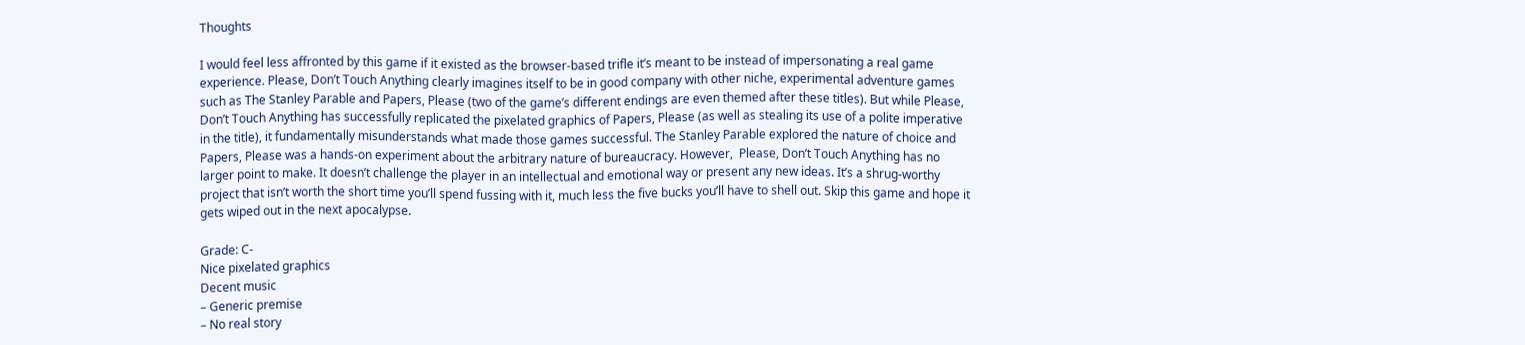Thoughts

I would feel less affronted by this game if it existed as the browser-based trifle it’s meant to be instead of impersonating a real game experience. Please, Don’t Touch Anything clearly imagines itself to be in good company with other niche, experimental adventure games such as The Stanley Parable and Papers, Please (two of the game’s different endings are even themed after these titles). But while Please, Don’t Touch Anything has successfully replicated the pixelated graphics of Papers, Please (as well as stealing its use of a polite imperative in the title), it fundamentally misunderstands what made those games successful. The Stanley Parable explored the nature of choice and Papers, Please was a hands-on experiment about the arbitrary nature of bureaucracy. However,  Please, Don’t Touch Anything has no larger point to make. It doesn’t challenge the player in an intellectual and emotional way or present any new ideas. It’s a shrug-worthy project that isn’t worth the short time you’ll spend fussing with it, much less the five bucks you’ll have to shell out. Skip this game and hope it gets wiped out in the next apocalypse.

Grade: C-
Nice pixelated graphics
Decent music
– Generic premise
– No real story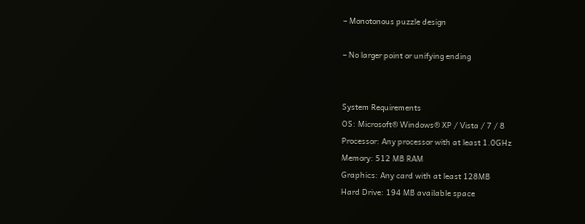– Monotonous puzzle design

– No larger point or unifying ending


System Requirements
OS: Microsoft® Windows® XP / Vista / 7 / 8
Processor: Any processor with at least 1.0GHz
Memory: 512 MB RAM
Graphics: Any card with at least 128MB
Hard Drive: 194 MB available space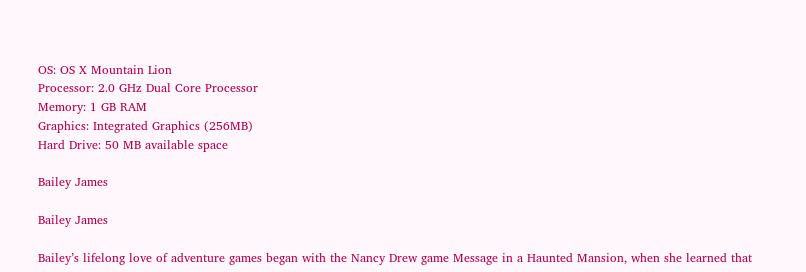OS: OS X Mountain Lion
Processor: 2.0 GHz Dual Core Processor
Memory: 1 GB RAM
Graphics: Integrated Graphics (256MB)
Hard Drive: 50 MB available space

Bailey James

Bailey James

Bailey’s lifelong love of adventure games began with the Nancy Drew game Message in a Haunted Mansion, when she learned that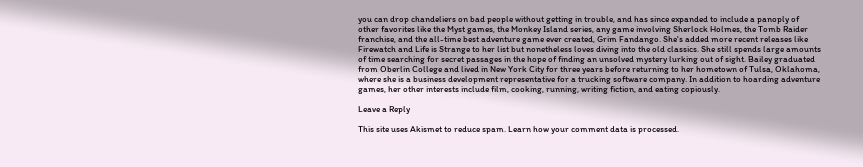you can drop chandeliers on bad people without getting in trouble, and has since expanded to include a panoply of other favorites like the Myst games, the Monkey Island series, any game involving Sherlock Holmes, the Tomb Raider franchise, and the all-time best adventure game ever created, Grim Fandango. She's added more recent releases like Firewatch and Life is Strange to her list but nonetheless loves diving into the old classics. She still spends large amounts of time searching for secret passages in the hope of finding an unsolved mystery lurking out of sight. Bailey graduated from Oberlin College and lived in New York City for three years before returning to her hometown of Tulsa, Oklahoma, where she is a business development representative for a trucking software company. In addition to hoarding adventure games, her other interests include film, cooking, running, writing fiction, and eating copiously.

Leave a Reply

This site uses Akismet to reduce spam. Learn how your comment data is processed.